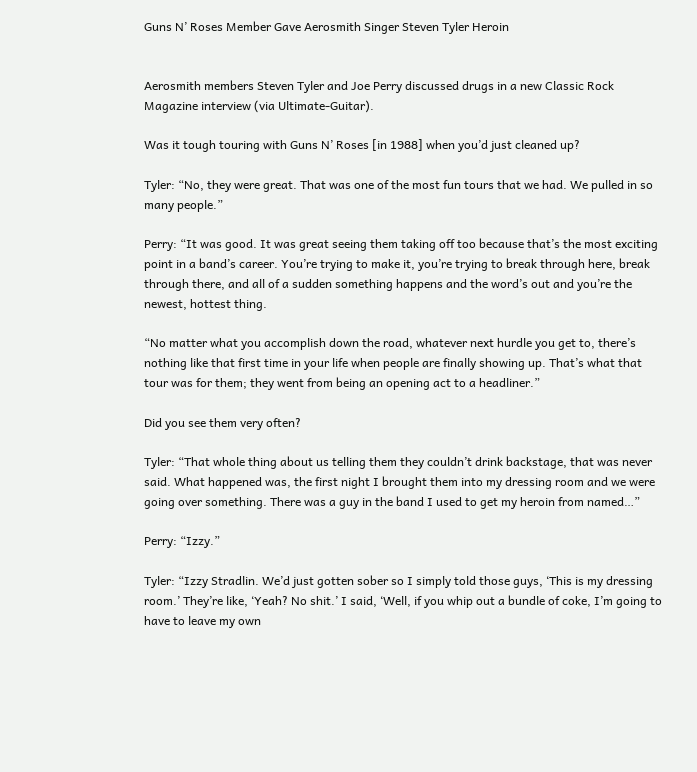Guns N’ Roses Member Gave Aerosmith Singer Steven Tyler Heroin


Aerosmith members Steven Tyler and Joe Perry discussed drugs in a new Classic Rock Magazine interview (via Ultimate-Guitar).

Was it tough touring with Guns N’ Roses [in 1988] when you’d just cleaned up?

Tyler: “No, they were great. That was one of the most fun tours that we had. We pulled in so many people.”

Perry: “It was good. It was great seeing them taking off too because that’s the most exciting point in a band’s career. You’re trying to make it, you’re trying to break through here, break through there, and all of a sudden something happens and the word’s out and you’re the newest, hottest thing.

“No matter what you accomplish down the road, whatever next hurdle you get to, there’s nothing like that first time in your life when people are finally showing up. That’s what that tour was for them; they went from being an opening act to a headliner.”

Did you see them very often?

Tyler: “That whole thing about us telling them they couldn’t drink backstage, that was never said. What happened was, the first night I brought them into my dressing room and we were going over something. There was a guy in the band I used to get my heroin from named…”

Perry: “Izzy.”

Tyler: “Izzy Stradlin. We’d just gotten sober so I simply told those guys, ‘This is my dressing room.’ They’re like, ‘Yeah? No shit.’ I said, ‘Well, if you whip out a bundle of coke, I’m going to have to leave my own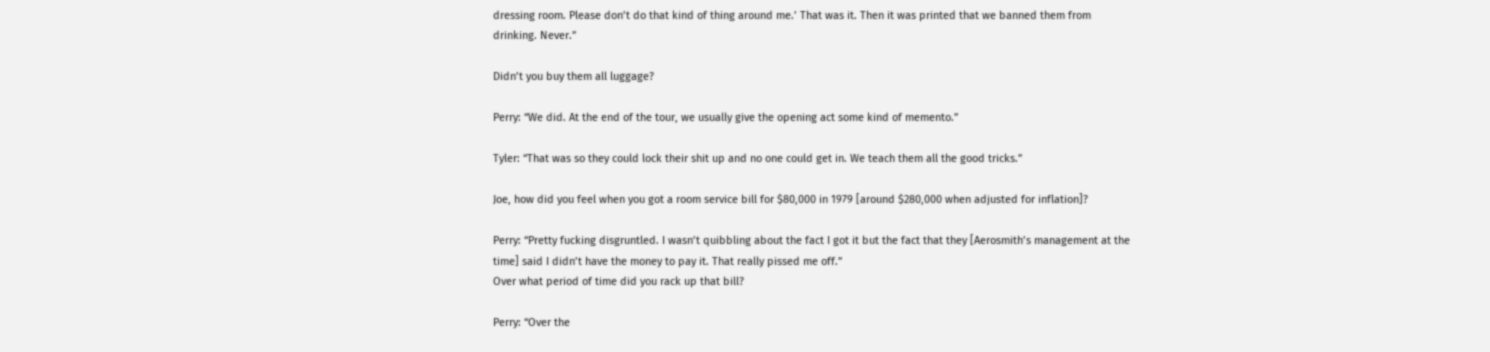dressing room. Please don’t do that kind of thing around me.’ That was it. Then it was printed that we banned them from drinking. Never.”

Didn’t you buy them all luggage?

Perry: “We did. At the end of the tour, we usually give the opening act some kind of memento.”

Tyler: “That was so they could lock their shit up and no one could get in. We teach them all the good tricks.”

Joe, how did you feel when you got a room service bill for $80,000 in 1979 [around $280,000 when adjusted for inflation]?

Perry: “Pretty fucking disgruntled. I wasn’t quibbling about the fact I got it but the fact that they [Aerosmith’s management at the time] said I didn’t have the money to pay it. That really pissed me off.”
Over what period of time did you rack up that bill?

Perry: “Over the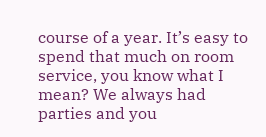course of a year. It’s easy to spend that much on room service, you know what I mean? We always had parties and you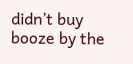didn’t buy booze by the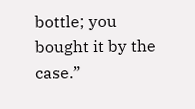bottle; you bought it by the case.”